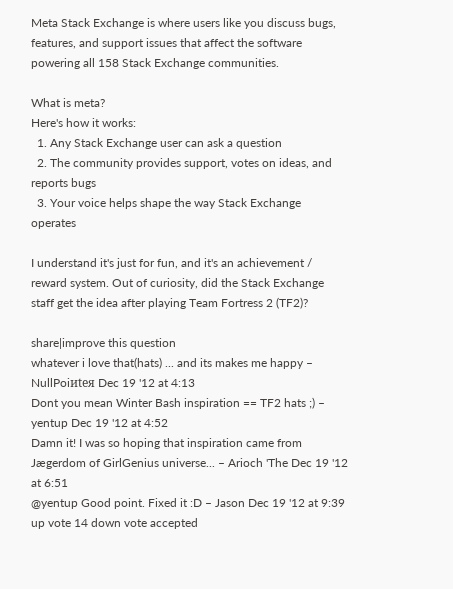Meta Stack Exchange is where users like you discuss bugs, features, and support issues that affect the software powering all 158 Stack Exchange communities.

What is meta?
Here's how it works:
  1. Any Stack Exchange user can ask a question
  2. The community provides support, votes on ideas, and reports bugs
  3. Your voice helps shape the way Stack Exchange operates

I understand it's just for fun, and it's an achievement / reward system. Out of curiosity, did the Stack Exchange staff get the idea after playing Team Fortress 2 (TF2)?

share|improve this question
whatever i love that(hats) ... and its makes me happy – NullPoiиteя Dec 19 '12 at 4:13
Dont you mean Winter Bash inspiration == TF2 hats ;) – yentup Dec 19 '12 at 4:52
Damn it! I was so hoping that inspiration came from Jægerdom of GirlGenius universe... – Arioch 'The Dec 19 '12 at 6:51
@yentup Good point. Fixed it :D – Jason Dec 19 '12 at 9:39
up vote 14 down vote accepted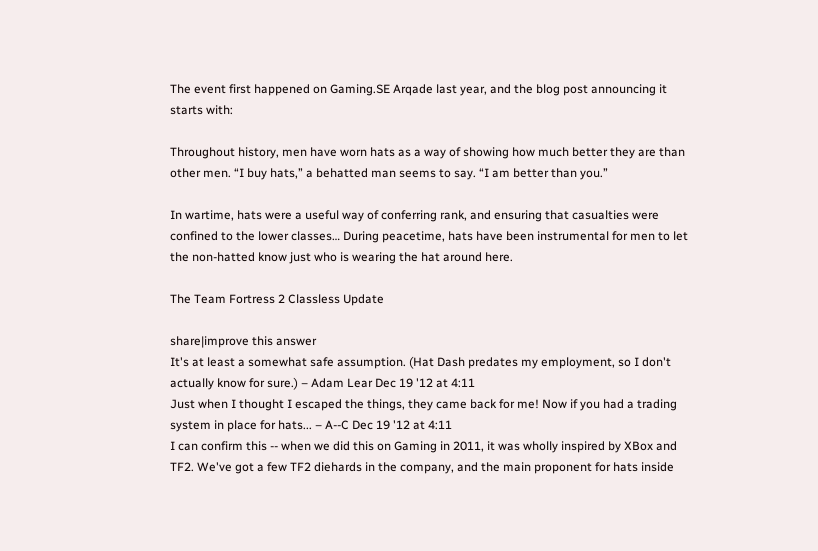The event first happened on Gaming.SE Arqade last year, and the blog post announcing it starts with:

Throughout history, men have worn hats as a way of showing how much better they are than other men. “I buy hats,” a behatted man seems to say. “I am better than you.”

In wartime, hats were a useful way of conferring rank, and ensuring that casualties were confined to the lower classes… During peacetime, hats have been instrumental for men to let the non-hatted know just who is wearing the hat around here.

The Team Fortress 2 Classless Update

share|improve this answer
It's at least a somewhat safe assumption. (Hat Dash predates my employment, so I don't actually know for sure.) – Adam Lear Dec 19 '12 at 4:11
Just when I thought I escaped the things, they came back for me! Now if you had a trading system in place for hats... – A--C Dec 19 '12 at 4:11
I can confirm this -- when we did this on Gaming in 2011, it was wholly inspired by XBox and TF2. We've got a few TF2 diehards in the company, and the main proponent for hats inside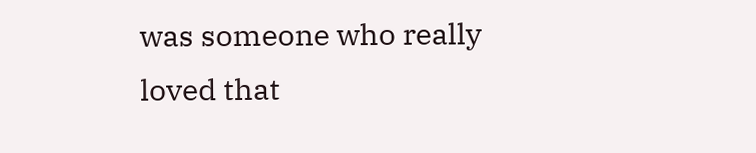was someone who really loved that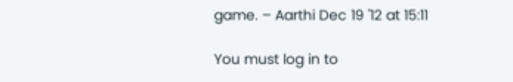game. – Aarthi Dec 19 '12 at 15:11

You must log in to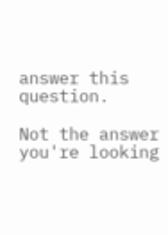answer this question.

Not the answer you're looking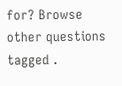for? Browse other questions tagged .